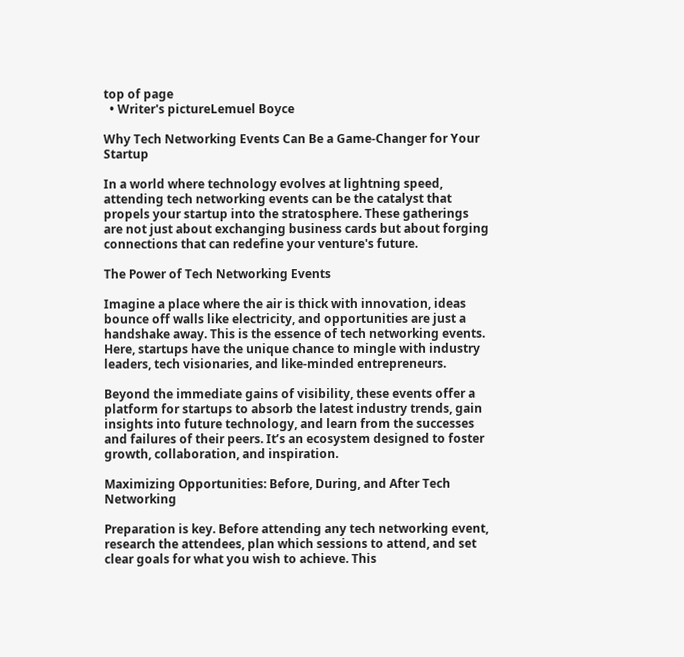top of page
  • Writer's pictureLemuel Boyce

Why Tech Networking Events Can Be a Game-Changer for Your Startup

In a world where technology evolves at lightning speed, attending tech networking events can be the catalyst that propels your startup into the stratosphere. These gatherings are not just about exchanging business cards but about forging connections that can redefine your venture's future.

The Power of Tech Networking Events

Imagine a place where the air is thick with innovation, ideas bounce off walls like electricity, and opportunities are just a handshake away. This is the essence of tech networking events. Here, startups have the unique chance to mingle with industry leaders, tech visionaries, and like-minded entrepreneurs.

Beyond the immediate gains of visibility, these events offer a platform for startups to absorb the latest industry trends, gain insights into future technology, and learn from the successes and failures of their peers. It’s an ecosystem designed to foster growth, collaboration, and inspiration.

Maximizing Opportunities: Before, During, and After Tech Networking

Preparation is key. Before attending any tech networking event, research the attendees, plan which sessions to attend, and set clear goals for what you wish to achieve. This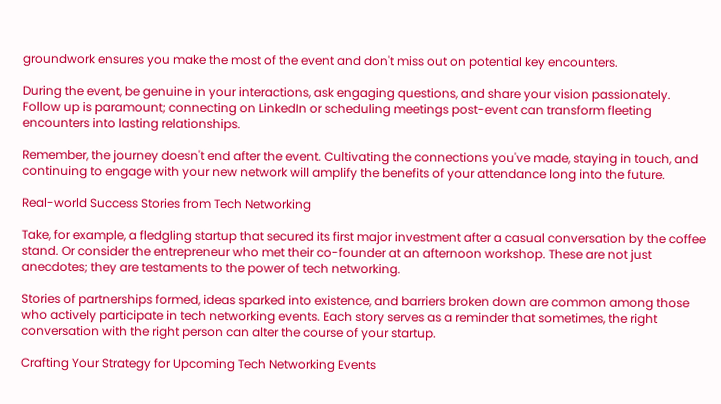groundwork ensures you make the most of the event and don't miss out on potential key encounters.

During the event, be genuine in your interactions, ask engaging questions, and share your vision passionately. Follow up is paramount; connecting on LinkedIn or scheduling meetings post-event can transform fleeting encounters into lasting relationships.

Remember, the journey doesn't end after the event. Cultivating the connections you've made, staying in touch, and continuing to engage with your new network will amplify the benefits of your attendance long into the future.

Real-world Success Stories from Tech Networking

Take, for example, a fledgling startup that secured its first major investment after a casual conversation by the coffee stand. Or consider the entrepreneur who met their co-founder at an afternoon workshop. These are not just anecdotes; they are testaments to the power of tech networking.

Stories of partnerships formed, ideas sparked into existence, and barriers broken down are common among those who actively participate in tech networking events. Each story serves as a reminder that sometimes, the right conversation with the right person can alter the course of your startup.

Crafting Your Strategy for Upcoming Tech Networking Events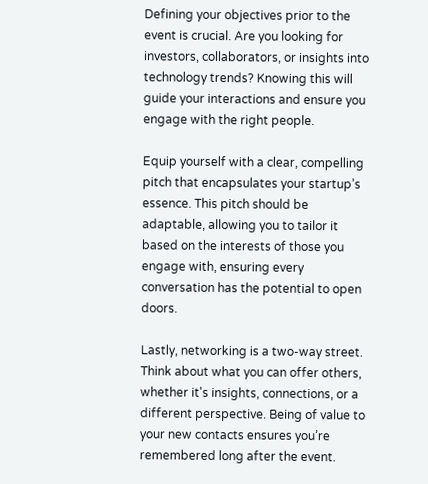Defining your objectives prior to the event is crucial. Are you looking for investors, collaborators, or insights into technology trends? Knowing this will guide your interactions and ensure you engage with the right people.

Equip yourself with a clear, compelling pitch that encapsulates your startup’s essence. This pitch should be adaptable, allowing you to tailor it based on the interests of those you engage with, ensuring every conversation has the potential to open doors.

Lastly, networking is a two-way street. Think about what you can offer others, whether it's insights, connections, or a different perspective. Being of value to your new contacts ensures you’re remembered long after the event.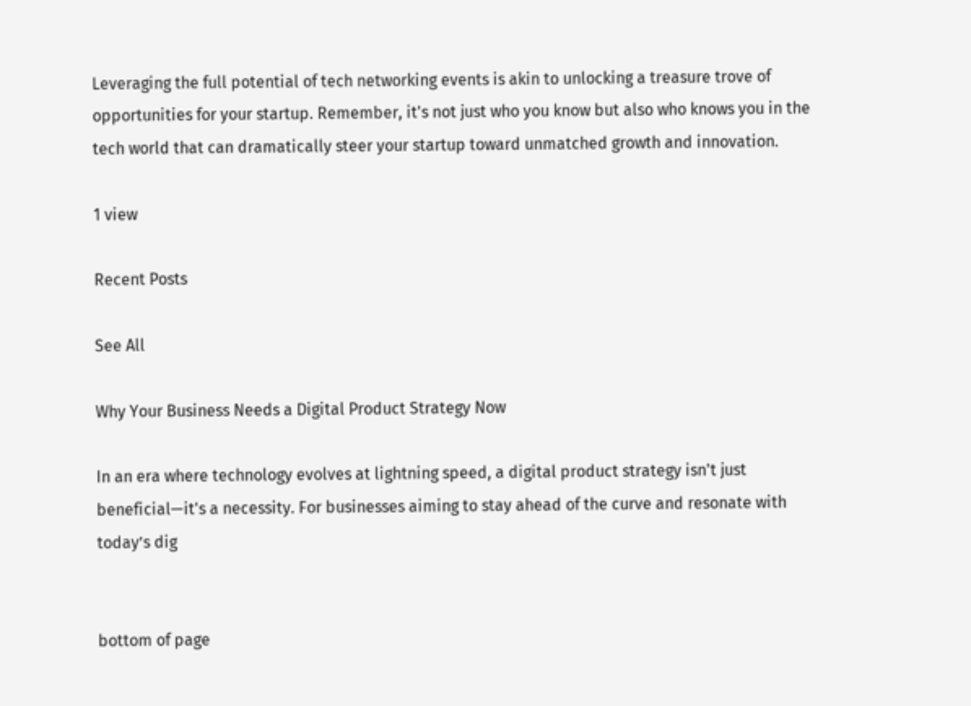Leveraging the full potential of tech networking events is akin to unlocking a treasure trove of opportunities for your startup. Remember, it's not just who you know but also who knows you in the tech world that can dramatically steer your startup toward unmatched growth and innovation.

1 view

Recent Posts

See All

Why Your Business Needs a Digital Product Strategy Now

In an era where technology evolves at lightning speed, a digital product strategy isn't just beneficial—it's a necessity. For businesses aiming to stay ahead of the curve and resonate with today’s dig


bottom of page